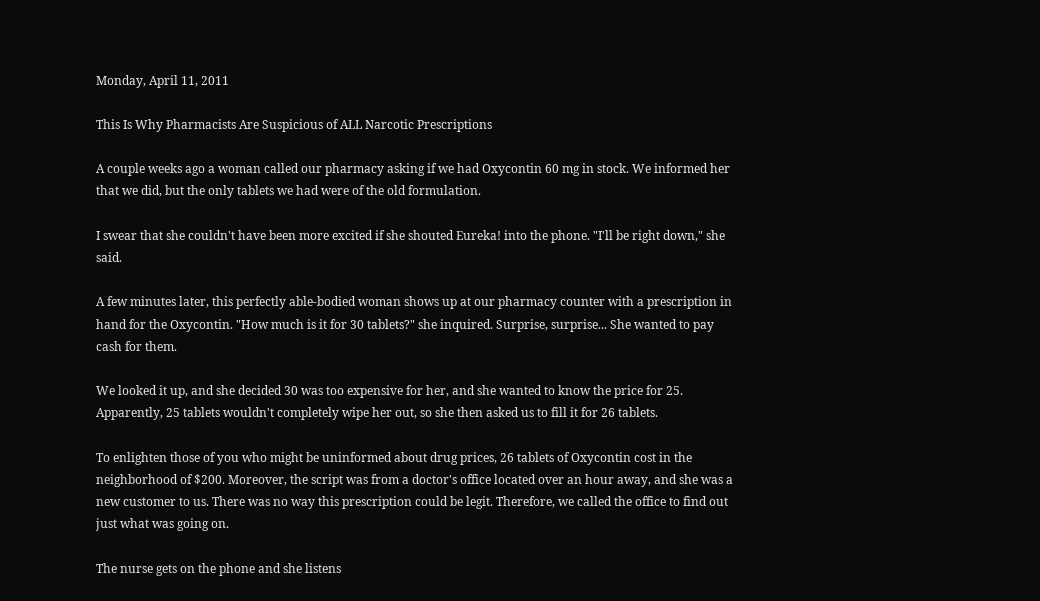Monday, April 11, 2011

This Is Why Pharmacists Are Suspicious of ALL Narcotic Prescriptions

A couple weeks ago a woman called our pharmacy asking if we had Oxycontin 60 mg in stock. We informed her that we did, but the only tablets we had were of the old formulation.

I swear that she couldn't have been more excited if she shouted Eureka! into the phone. "I'll be right down," she said.

A few minutes later, this perfectly able-bodied woman shows up at our pharmacy counter with a prescription in hand for the Oxycontin. "How much is it for 30 tablets?" she inquired. Surprise, surprise... She wanted to pay cash for them.

We looked it up, and she decided 30 was too expensive for her, and she wanted to know the price for 25. Apparently, 25 tablets wouldn't completely wipe her out, so she then asked us to fill it for 26 tablets.

To enlighten those of you who might be uninformed about drug prices, 26 tablets of Oxycontin cost in the neighborhood of $200. Moreover, the script was from a doctor's office located over an hour away, and she was a new customer to us. There was no way this prescription could be legit. Therefore, we called the office to find out just what was going on.

The nurse gets on the phone and she listens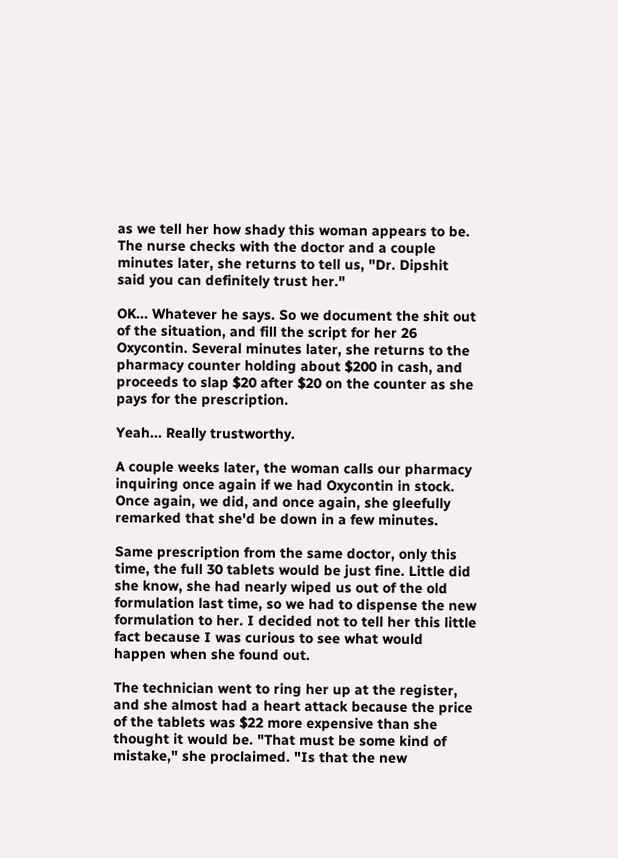as we tell her how shady this woman appears to be. The nurse checks with the doctor and a couple minutes later, she returns to tell us, "Dr. Dipshit said you can definitely trust her."

OK... Whatever he says. So we document the shit out of the situation, and fill the script for her 26 Oxycontin. Several minutes later, she returns to the pharmacy counter holding about $200 in cash, and proceeds to slap $20 after $20 on the counter as she pays for the prescription.

Yeah... Really trustworthy.

A couple weeks later, the woman calls our pharmacy inquiring once again if we had Oxycontin in stock. Once again, we did, and once again, she gleefully remarked that she'd be down in a few minutes.

Same prescription from the same doctor, only this time, the full 30 tablets would be just fine. Little did she know, she had nearly wiped us out of the old formulation last time, so we had to dispense the new formulation to her. I decided not to tell her this little fact because I was curious to see what would happen when she found out.

The technician went to ring her up at the register, and she almost had a heart attack because the price of the tablets was $22 more expensive than she thought it would be. "That must be some kind of mistake," she proclaimed. "Is that the new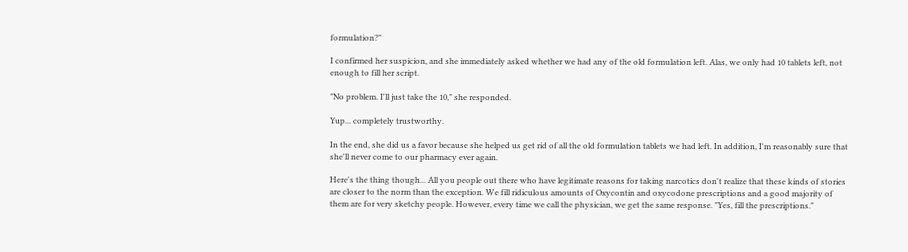formulation?"

I confirmed her suspicion, and she immediately asked whether we had any of the old formulation left. Alas, we only had 10 tablets left, not enough to fill her script.

"No problem. I'll just take the 10," she responded.

Yup... completely trustworthy.

In the end, she did us a favor because she helped us get rid of all the old formulation tablets we had left. In addition, I'm reasonably sure that she'll never come to our pharmacy ever again.

Here's the thing though... All you people out there who have legitimate reasons for taking narcotics don't realize that these kinds of stories are closer to the norm than the exception. We fill ridiculous amounts of Oxycontin and oxycodone prescriptions and a good majority of them are for very sketchy people. However, every time we call the physician, we get the same response. "Yes, fill the prescriptions."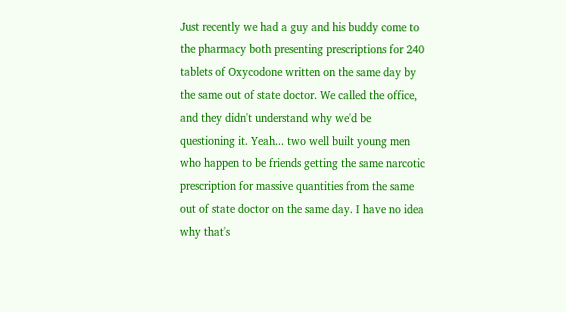Just recently we had a guy and his buddy come to the pharmacy both presenting prescriptions for 240 tablets of Oxycodone written on the same day by the same out of state doctor. We called the office, and they didn't understand why we'd be questioning it. Yeah... two well built young men who happen to be friends getting the same narcotic prescription for massive quantities from the same out of state doctor on the same day. I have no idea why that's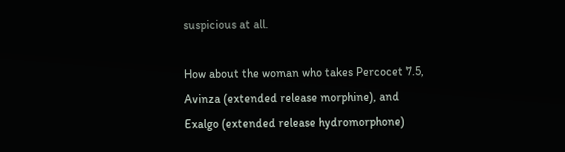suspicious at all.

How about the woman who takes Percocet 7.5, Avinza (extended release morphine), and Exalgo (extended release hydromorphone)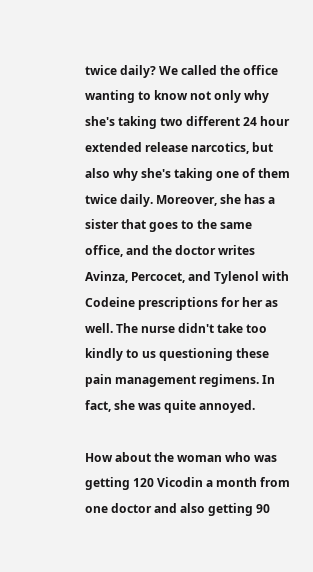twice daily? We called the office wanting to know not only why she's taking two different 24 hour extended release narcotics, but also why she's taking one of them twice daily. Moreover, she has a sister that goes to the same office, and the doctor writes Avinza, Percocet, and Tylenol with Codeine prescriptions for her as well. The nurse didn't take too kindly to us questioning these pain management regimens. In fact, she was quite annoyed.

How about the woman who was getting 120 Vicodin a month from one doctor and also getting 90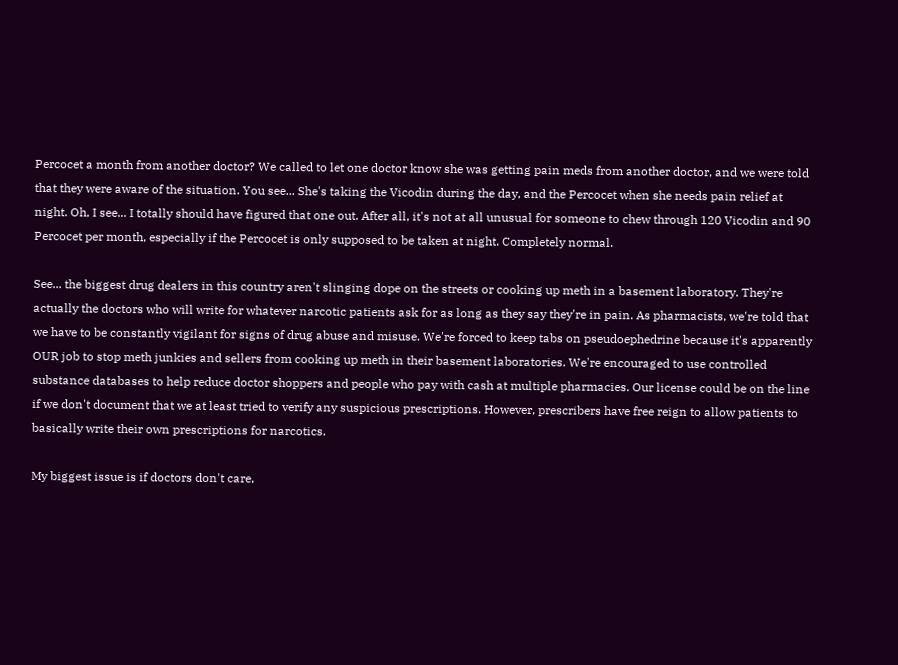Percocet a month from another doctor? We called to let one doctor know she was getting pain meds from another doctor, and we were told that they were aware of the situation. You see... She's taking the Vicodin during the day, and the Percocet when she needs pain relief at night. Oh, I see... I totally should have figured that one out. After all, it's not at all unusual for someone to chew through 120 Vicodin and 90 Percocet per month, especially if the Percocet is only supposed to be taken at night. Completely normal.

See... the biggest drug dealers in this country aren't slinging dope on the streets or cooking up meth in a basement laboratory. They're actually the doctors who will write for whatever narcotic patients ask for as long as they say they're in pain. As pharmacists, we're told that we have to be constantly vigilant for signs of drug abuse and misuse. We're forced to keep tabs on pseudoephedrine because it's apparently OUR job to stop meth junkies and sellers from cooking up meth in their basement laboratories. We're encouraged to use controlled substance databases to help reduce doctor shoppers and people who pay with cash at multiple pharmacies. Our license could be on the line if we don't document that we at least tried to verify any suspicious prescriptions. However, prescribers have free reign to allow patients to basically write their own prescriptions for narcotics.

My biggest issue is if doctors don't care,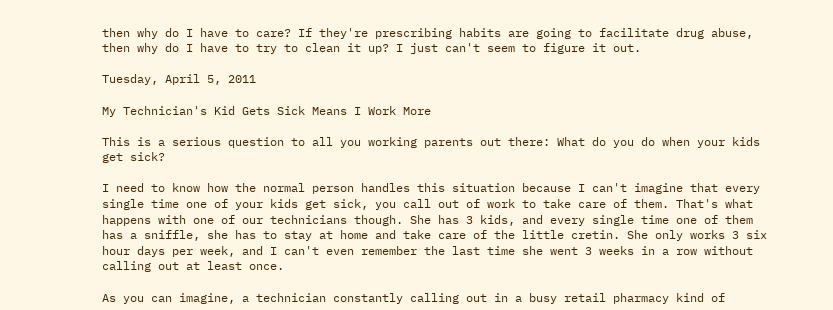then why do I have to care? If they're prescribing habits are going to facilitate drug abuse, then why do I have to try to clean it up? I just can't seem to figure it out.

Tuesday, April 5, 2011

My Technician's Kid Gets Sick Means I Work More

This is a serious question to all you working parents out there: What do you do when your kids get sick?

I need to know how the normal person handles this situation because I can't imagine that every single time one of your kids get sick, you call out of work to take care of them. That's what happens with one of our technicians though. She has 3 kids, and every single time one of them has a sniffle, she has to stay at home and take care of the little cretin. She only works 3 six hour days per week, and I can't even remember the last time she went 3 weeks in a row without calling out at least once.

As you can imagine, a technician constantly calling out in a busy retail pharmacy kind of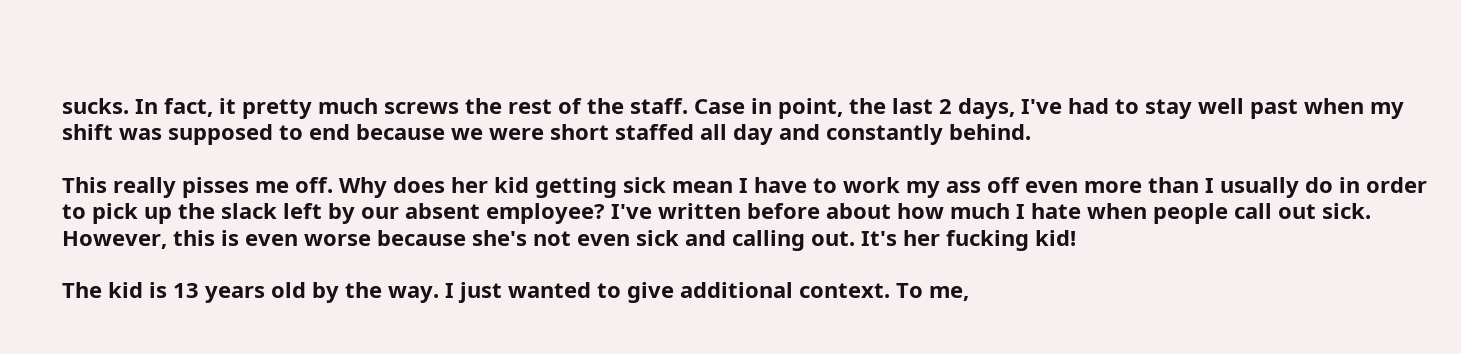sucks. In fact, it pretty much screws the rest of the staff. Case in point, the last 2 days, I've had to stay well past when my shift was supposed to end because we were short staffed all day and constantly behind.

This really pisses me off. Why does her kid getting sick mean I have to work my ass off even more than I usually do in order to pick up the slack left by our absent employee? I've written before about how much I hate when people call out sick. However, this is even worse because she's not even sick and calling out. It's her fucking kid!

The kid is 13 years old by the way. I just wanted to give additional context. To me,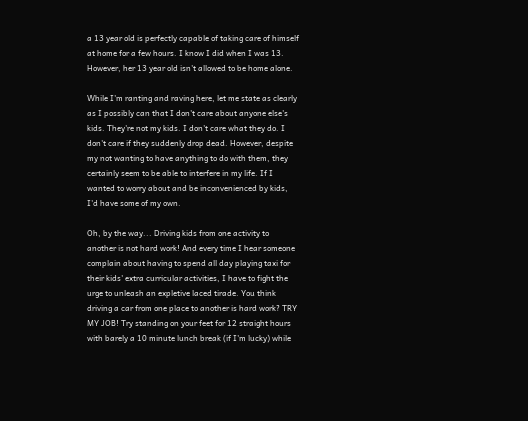a 13 year old is perfectly capable of taking care of himself at home for a few hours. I know I did when I was 13. However, her 13 year old isn't allowed to be home alone.

While I'm ranting and raving here, let me state as clearly as I possibly can that I don't care about anyone else's kids. They're not my kids. I don't care what they do. I don't care if they suddenly drop dead. However, despite my not wanting to have anything to do with them, they certainly seem to be able to interfere in my life. If I wanted to worry about and be inconvenienced by kids, I'd have some of my own.

Oh, by the way... Driving kids from one activity to another is not hard work! And every time I hear someone complain about having to spend all day playing taxi for their kids' extra curricular activities, I have to fight the urge to unleash an expletive laced tirade. You think driving a car from one place to another is hard work? TRY MY JOB! Try standing on your feet for 12 straight hours with barely a 10 minute lunch break (if I'm lucky) while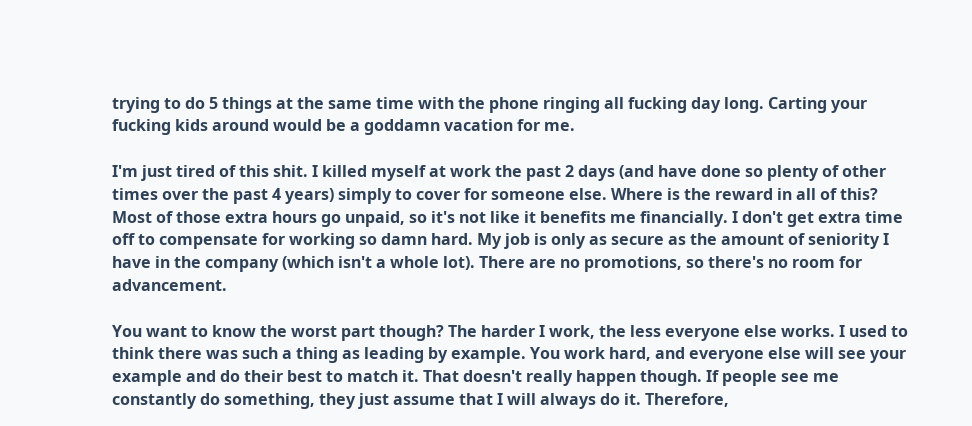trying to do 5 things at the same time with the phone ringing all fucking day long. Carting your fucking kids around would be a goddamn vacation for me.

I'm just tired of this shit. I killed myself at work the past 2 days (and have done so plenty of other times over the past 4 years) simply to cover for someone else. Where is the reward in all of this? Most of those extra hours go unpaid, so it's not like it benefits me financially. I don't get extra time off to compensate for working so damn hard. My job is only as secure as the amount of seniority I have in the company (which isn't a whole lot). There are no promotions, so there's no room for advancement.

You want to know the worst part though? The harder I work, the less everyone else works. I used to think there was such a thing as leading by example. You work hard, and everyone else will see your example and do their best to match it. That doesn't really happen though. If people see me constantly do something, they just assume that I will always do it. Therefore,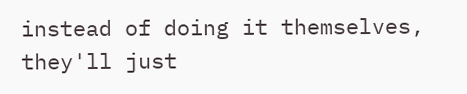instead of doing it themselves, they'll just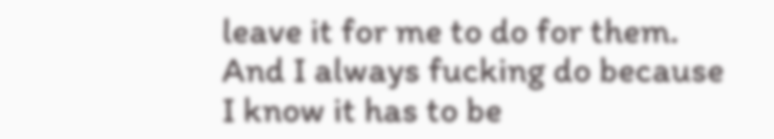leave it for me to do for them. And I always fucking do because I know it has to be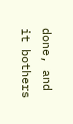done, and it bothers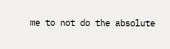me to not do the absolute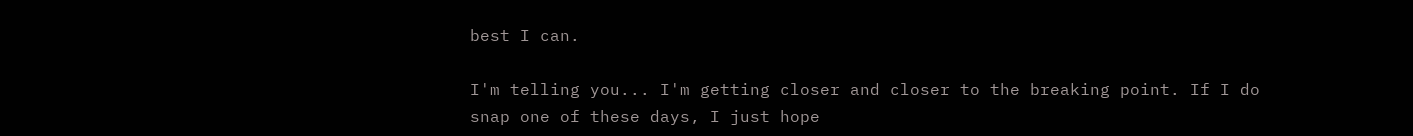best I can.

I'm telling you... I'm getting closer and closer to the breaking point. If I do snap one of these days, I just hope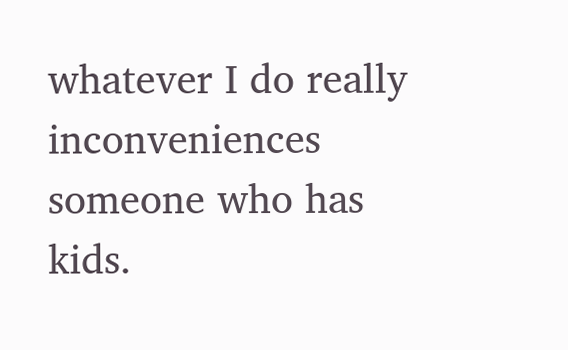whatever I do really inconveniences someone who has kids.